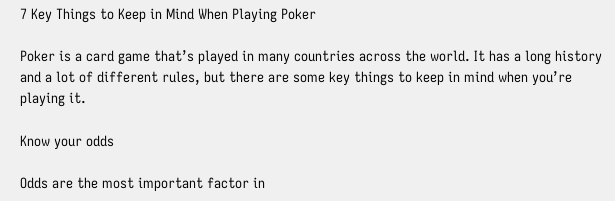7 Key Things to Keep in Mind When Playing Poker

Poker is a card game that’s played in many countries across the world. It has a long history and a lot of different rules, but there are some key things to keep in mind when you’re playing it.

Know your odds

Odds are the most important factor in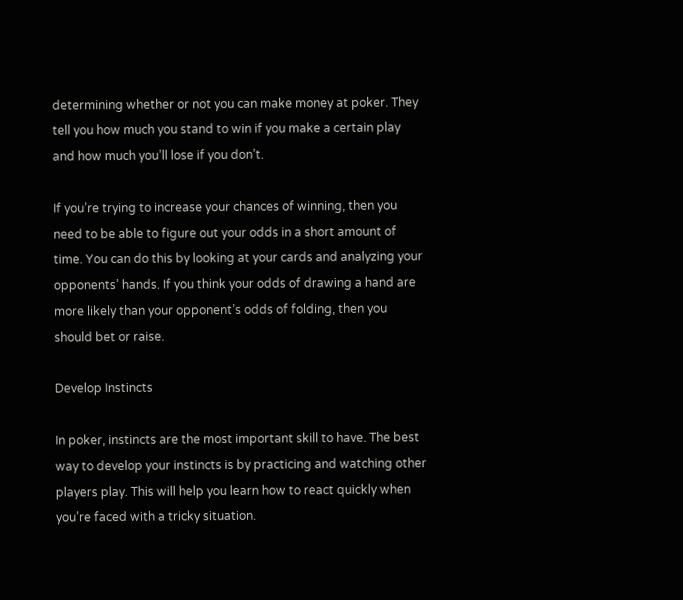determining whether or not you can make money at poker. They tell you how much you stand to win if you make a certain play and how much you’ll lose if you don’t.

If you’re trying to increase your chances of winning, then you need to be able to figure out your odds in a short amount of time. You can do this by looking at your cards and analyzing your opponents’ hands. If you think your odds of drawing a hand are more likely than your opponent’s odds of folding, then you should bet or raise.

Develop Instincts

In poker, instincts are the most important skill to have. The best way to develop your instincts is by practicing and watching other players play. This will help you learn how to react quickly when you’re faced with a tricky situation.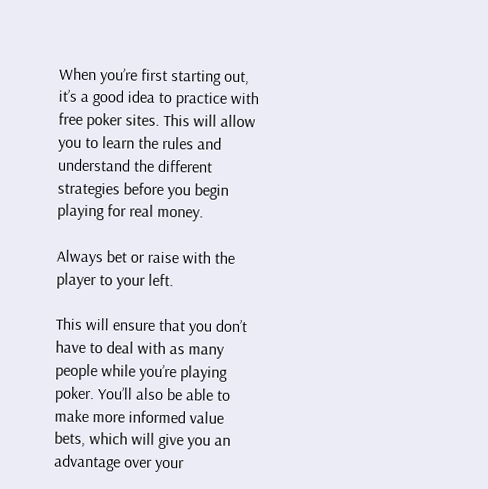When you’re first starting out, it’s a good idea to practice with free poker sites. This will allow you to learn the rules and understand the different strategies before you begin playing for real money.

Always bet or raise with the player to your left.

This will ensure that you don’t have to deal with as many people while you’re playing poker. You’ll also be able to make more informed value bets, which will give you an advantage over your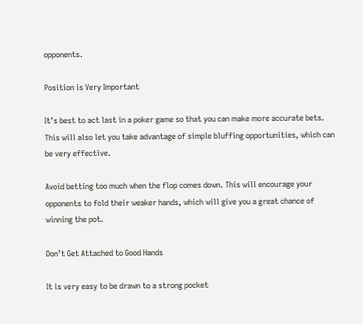opponents.

Position is Very Important

It’s best to act last in a poker game so that you can make more accurate bets. This will also let you take advantage of simple bluffing opportunities, which can be very effective.

Avoid betting too much when the flop comes down. This will encourage your opponents to fold their weaker hands, which will give you a great chance of winning the pot.

Don’t Get Attached to Good Hands

It is very easy to be drawn to a strong pocket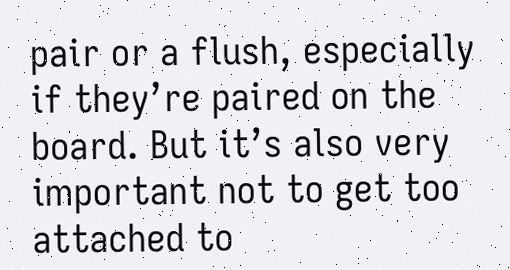pair or a flush, especially if they’re paired on the board. But it’s also very important not to get too attached to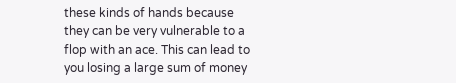these kinds of hands because they can be very vulnerable to a flop with an ace. This can lead to you losing a large sum of money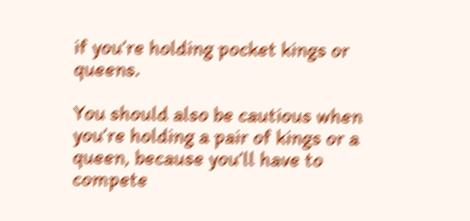if you’re holding pocket kings or queens.

You should also be cautious when you’re holding a pair of kings or a queen, because you’ll have to compete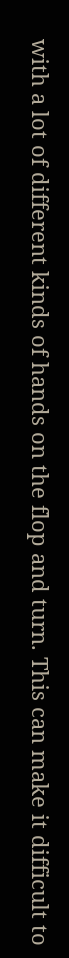with a lot of different kinds of hands on the flop and turn. This can make it difficult to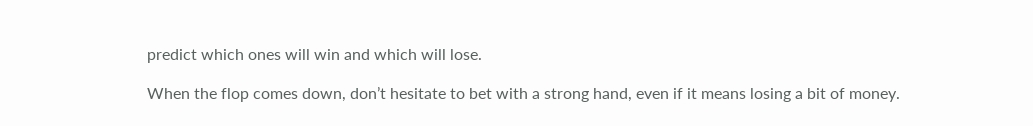predict which ones will win and which will lose.

When the flop comes down, don’t hesitate to bet with a strong hand, even if it means losing a bit of money.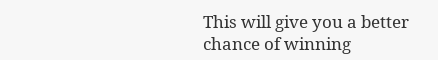This will give you a better chance of winning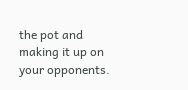the pot and making it up on your opponents.